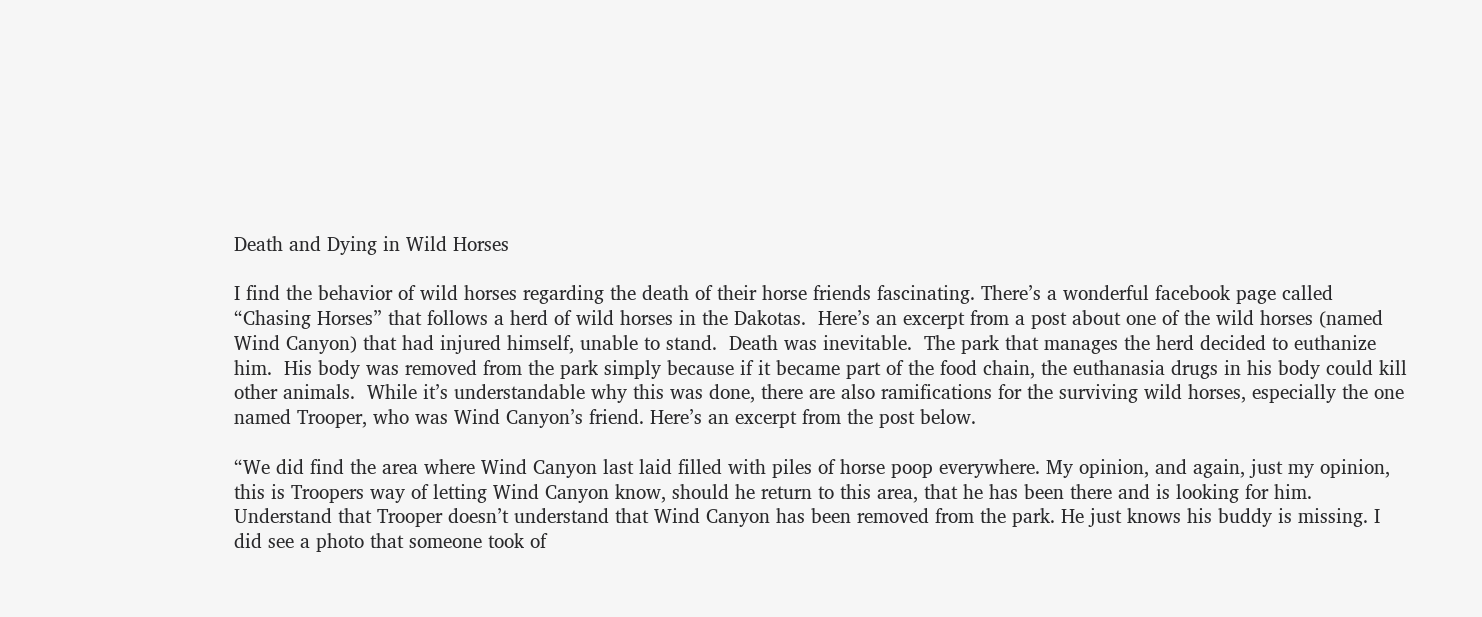Death and Dying in Wild Horses

I find the behavior of wild horses regarding the death of their horse friends fascinating. There’s a wonderful facebook page called “Chasing Horses” that follows a herd of wild horses in the Dakotas.  Here’s an excerpt from a post about one of the wild horses (named Wind Canyon) that had injured himself, unable to stand.  Death was inevitable.  The park that manages the herd decided to euthanize him.  His body was removed from the park simply because if it became part of the food chain, the euthanasia drugs in his body could kill other animals.  While it’s understandable why this was done, there are also ramifications for the surviving wild horses, especially the one named Trooper, who was Wind Canyon’s friend. Here’s an excerpt from the post below.

“We did find the area where Wind Canyon last laid filled with piles of horse poop everywhere. My opinion, and again, just my opinion, this is Troopers way of letting Wind Canyon know, should he return to this area, that he has been there and is looking for him. Understand that Trooper doesn’t understand that Wind Canyon has been removed from the park. He just knows his buddy is missing. I did see a photo that someone took of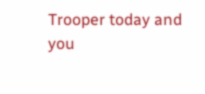Trooper today and you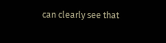can clearly see that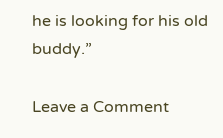he is looking for his old buddy.”

Leave a Comment